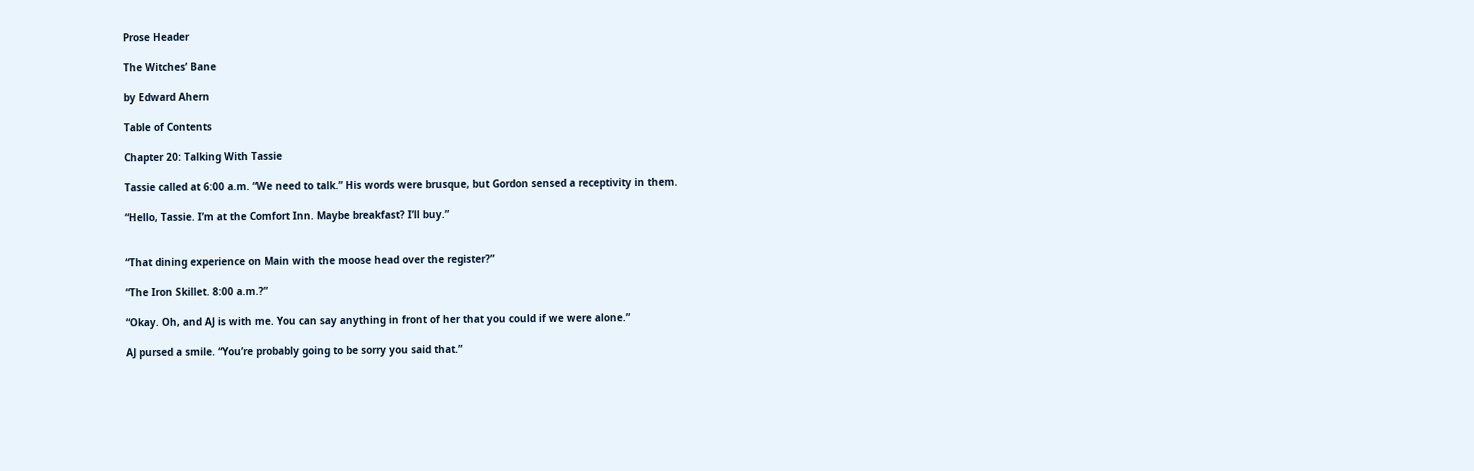Prose Header

The Witches’ Bane

by Edward Ahern

Table of Contents

Chapter 20: Talking With Tassie

Tassie called at 6:00 a.m. “We need to talk.” His words were brusque, but Gordon sensed a receptivity in them.

“Hello, Tassie. I’m at the Comfort Inn. Maybe breakfast? I’ll buy.”


“That dining experience on Main with the moose head over the register?”

“The Iron Skillet. 8:00 a.m.?”

“Okay. Oh, and AJ is with me. You can say anything in front of her that you could if we were alone.”

AJ pursed a smile. “You’re probably going to be sorry you said that.”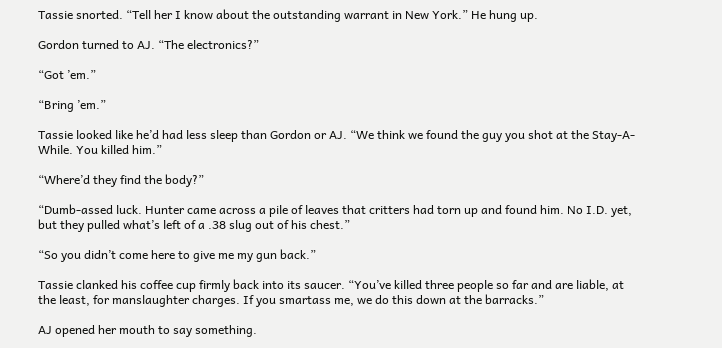Tassie snorted. “Tell her I know about the outstanding warrant in New York.” He hung up.

Gordon turned to AJ. “The electronics?”

“Got ’em.”

“Bring ’em.”

Tassie looked like he’d had less sleep than Gordon or AJ. “We think we found the guy you shot at the Stay-A-While. You killed him.”

“Where’d they find the body?”

“Dumb-assed luck. Hunter came across a pile of leaves that critters had torn up and found him. No I.D. yet, but they pulled what’s left of a .38 slug out of his chest.”

“So you didn’t come here to give me my gun back.”

Tassie clanked his coffee cup firmly back into its saucer. “You’ve killed three people so far and are liable, at the least, for manslaughter charges. If you smartass me, we do this down at the barracks.”

AJ opened her mouth to say something.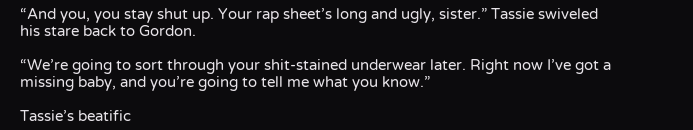“And you, you stay shut up. Your rap sheet’s long and ugly, sister.” Tassie swiveled his stare back to Gordon.

“We’re going to sort through your shit-stained underwear later. Right now I’ve got a missing baby, and you’re going to tell me what you know.”

Tassie’s beatific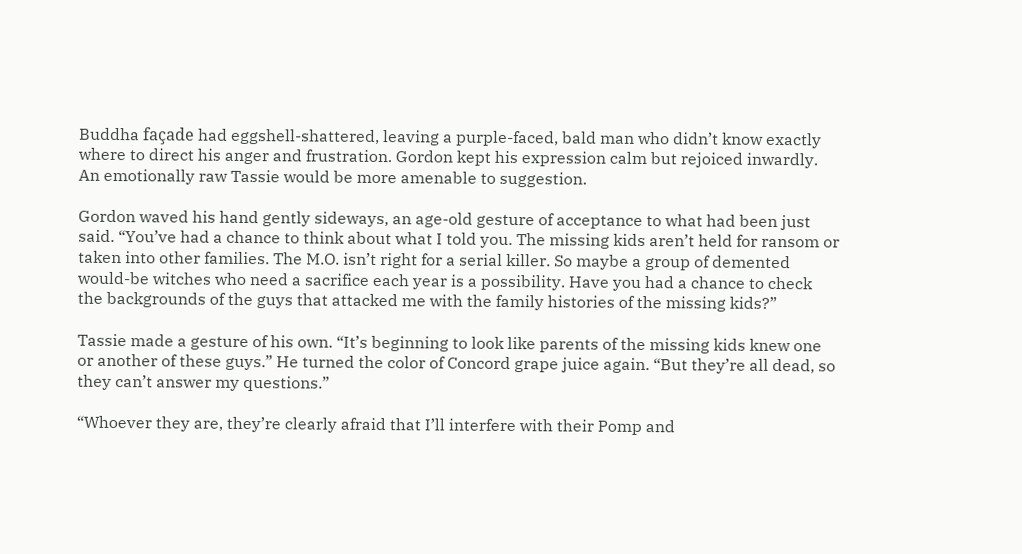Buddha façade had eggshell-shattered, leaving a purple-faced, bald man who didn’t know exactly where to direct his anger and frustration. Gordon kept his expression calm but rejoiced inwardly. An emotionally raw Tassie would be more amenable to suggestion.

Gordon waved his hand gently sideways, an age-old gesture of acceptance to what had been just said. “You’ve had a chance to think about what I told you. The missing kids aren’t held for ransom or taken into other families. The M.O. isn’t right for a serial killer. So maybe a group of demented would-be witches who need a sacrifice each year is a possibility. Have you had a chance to check the backgrounds of the guys that attacked me with the family histories of the missing kids?”

Tassie made a gesture of his own. “It’s beginning to look like parents of the missing kids knew one or another of these guys.” He turned the color of Concord grape juice again. “But they’re all dead, so they can’t answer my questions.”

“Whoever they are, they’re clearly afraid that I’ll interfere with their Pomp and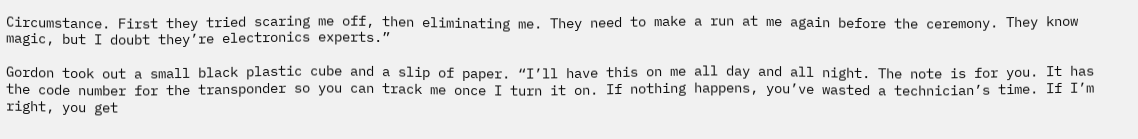Circumstance. First they tried scaring me off, then eliminating me. They need to make a run at me again before the ceremony. They know magic, but I doubt they’re electronics experts.”

Gordon took out a small black plastic cube and a slip of paper. “I’ll have this on me all day and all night. The note is for you. It has the code number for the transponder so you can track me once I turn it on. If nothing happens, you’ve wasted a technician’s time. If I’m right, you get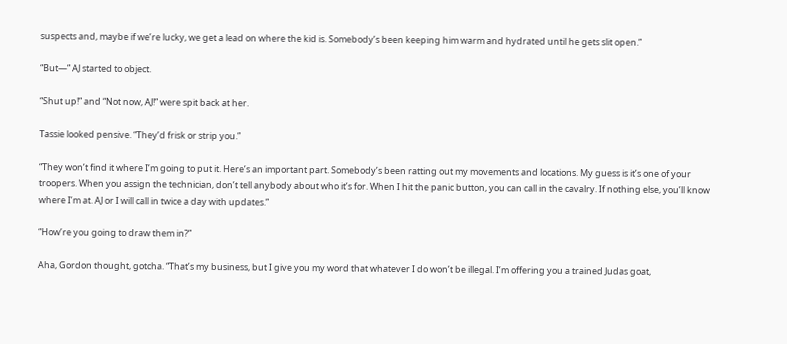suspects and, maybe if we’re lucky, we get a lead on where the kid is. Somebody’s been keeping him warm and hydrated until he gets slit open.”

“But—” AJ started to object.

“Shut up!” and “Not now, AJ!” were spit back at her.

Tassie looked pensive. “They’d frisk or strip you.”

“They won’t find it where I’m going to put it. Here’s an important part. Somebody’s been ratting out my movements and locations. My guess is it’s one of your troopers. When you assign the technician, don’t tell anybody about who it’s for. When I hit the panic button, you can call in the cavalry. If nothing else, you’ll know where I’m at. AJ or I will call in twice a day with updates.”

“How’re you going to draw them in?”

Aha, Gordon thought, gotcha. “That’s my business, but I give you my word that whatever I do won’t be illegal. I’m offering you a trained Judas goat,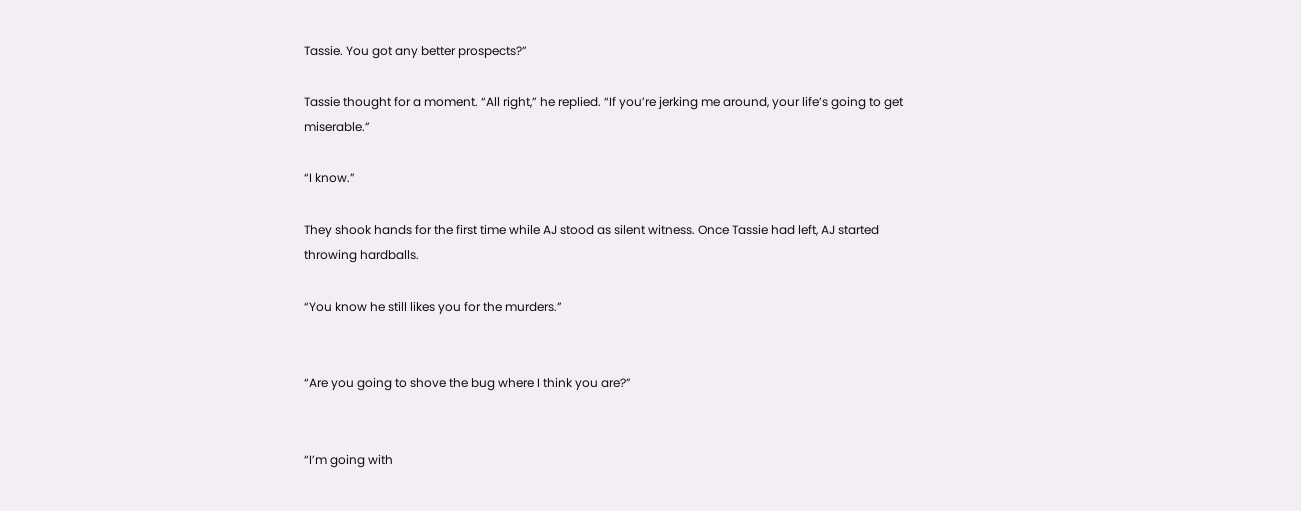Tassie. You got any better prospects?”

Tassie thought for a moment. “All right,” he replied. “If you’re jerking me around, your life’s going to get miserable.”

“I know.”

They shook hands for the first time while AJ stood as silent witness. Once Tassie had left, AJ started throwing hardballs.

“You know he still likes you for the murders.”


“Are you going to shove the bug where I think you are?”


“I’m going with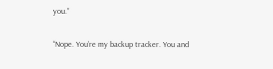you.”

“Nope. You’re my backup tracker. You and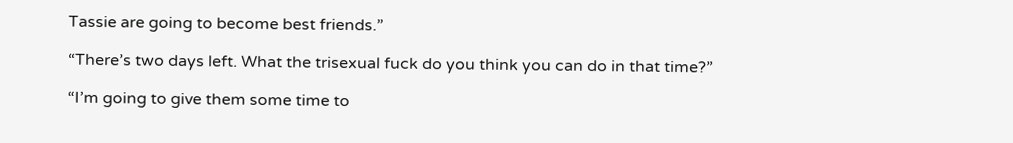Tassie are going to become best friends.”

“There’s two days left. What the trisexual fuck do you think you can do in that time?”

“I’m going to give them some time to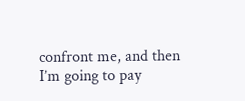confront me, and then I’m going to pay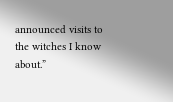announced visits to the witches I know about.”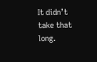It didn’t take that long.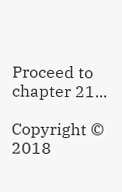Proceed to chapter 21...

Copyright © 2018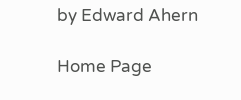by Edward Ahern

Home Page